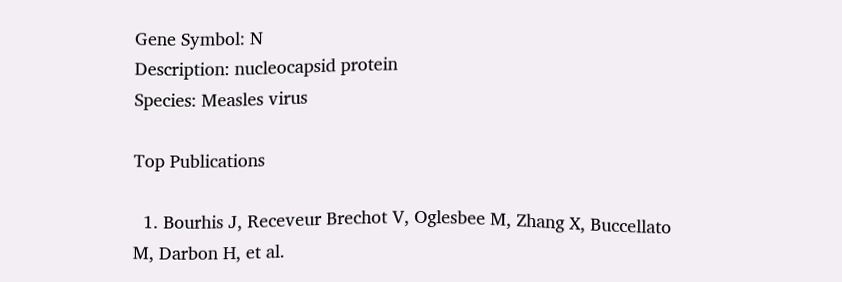Gene Symbol: N
Description: nucleocapsid protein
Species: Measles virus

Top Publications

  1. Bourhis J, Receveur Brechot V, Oglesbee M, Zhang X, Buccellato M, Darbon H, et al.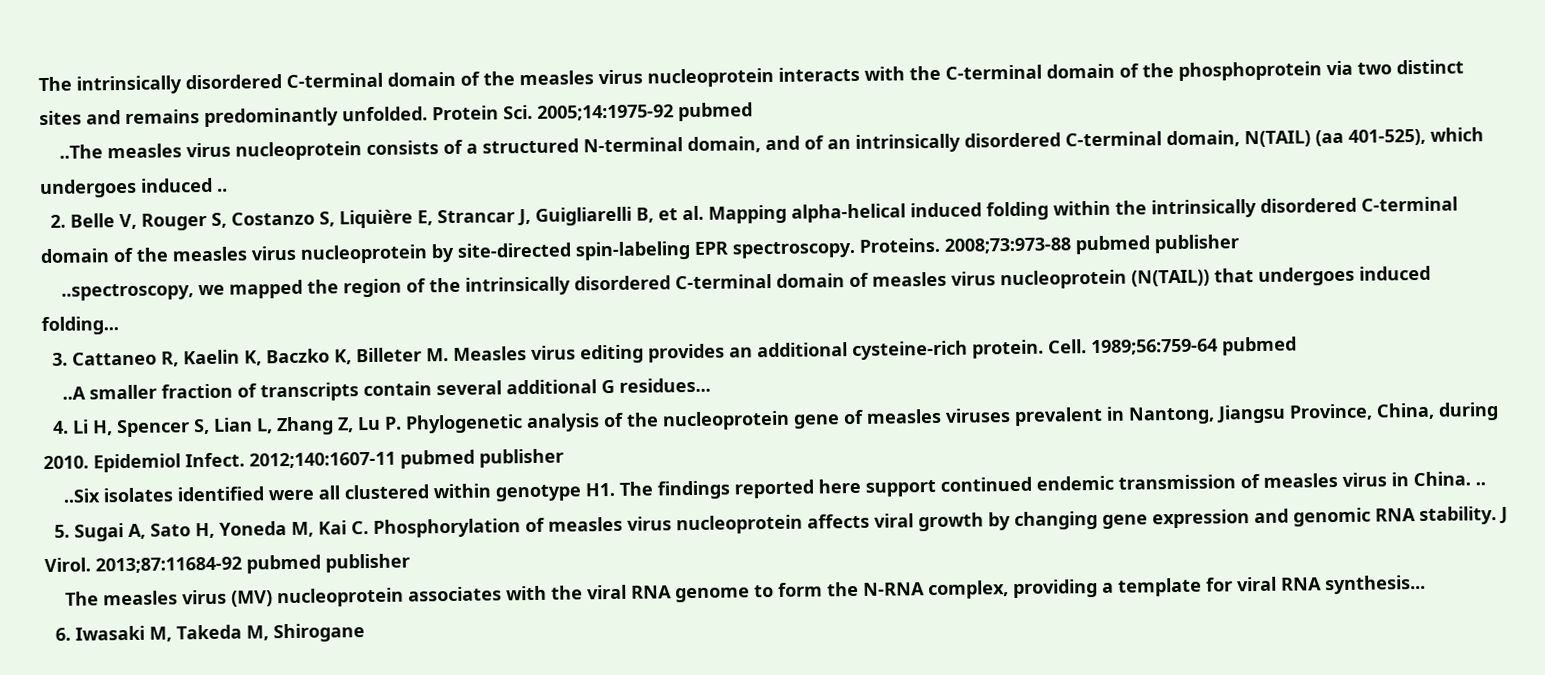The intrinsically disordered C-terminal domain of the measles virus nucleoprotein interacts with the C-terminal domain of the phosphoprotein via two distinct sites and remains predominantly unfolded. Protein Sci. 2005;14:1975-92 pubmed
    ..The measles virus nucleoprotein consists of a structured N-terminal domain, and of an intrinsically disordered C-terminal domain, N(TAIL) (aa 401-525), which undergoes induced ..
  2. Belle V, Rouger S, Costanzo S, Liquière E, Strancar J, Guigliarelli B, et al. Mapping alpha-helical induced folding within the intrinsically disordered C-terminal domain of the measles virus nucleoprotein by site-directed spin-labeling EPR spectroscopy. Proteins. 2008;73:973-88 pubmed publisher
    ..spectroscopy, we mapped the region of the intrinsically disordered C-terminal domain of measles virus nucleoprotein (N(TAIL)) that undergoes induced folding...
  3. Cattaneo R, Kaelin K, Baczko K, Billeter M. Measles virus editing provides an additional cysteine-rich protein. Cell. 1989;56:759-64 pubmed
    ..A smaller fraction of transcripts contain several additional G residues...
  4. Li H, Spencer S, Lian L, Zhang Z, Lu P. Phylogenetic analysis of the nucleoprotein gene of measles viruses prevalent in Nantong, Jiangsu Province, China, during 2010. Epidemiol Infect. 2012;140:1607-11 pubmed publisher
    ..Six isolates identified were all clustered within genotype H1. The findings reported here support continued endemic transmission of measles virus in China. ..
  5. Sugai A, Sato H, Yoneda M, Kai C. Phosphorylation of measles virus nucleoprotein affects viral growth by changing gene expression and genomic RNA stability. J Virol. 2013;87:11684-92 pubmed publisher
    The measles virus (MV) nucleoprotein associates with the viral RNA genome to form the N-RNA complex, providing a template for viral RNA synthesis...
  6. Iwasaki M, Takeda M, Shirogane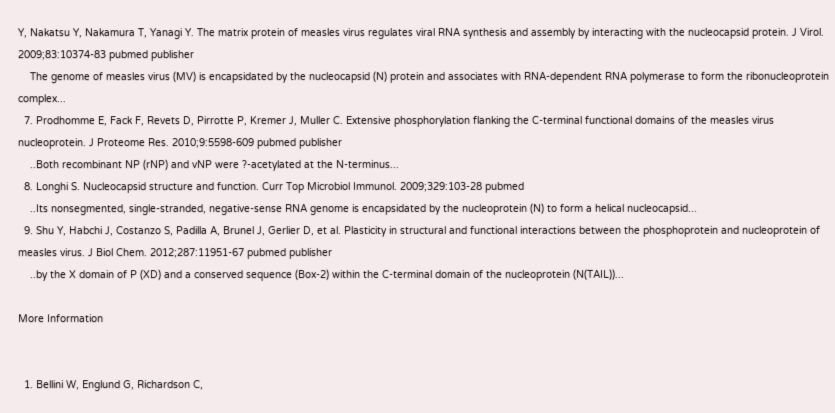Y, Nakatsu Y, Nakamura T, Yanagi Y. The matrix protein of measles virus regulates viral RNA synthesis and assembly by interacting with the nucleocapsid protein. J Virol. 2009;83:10374-83 pubmed publisher
    The genome of measles virus (MV) is encapsidated by the nucleocapsid (N) protein and associates with RNA-dependent RNA polymerase to form the ribonucleoprotein complex...
  7. Prodhomme E, Fack F, Revets D, Pirrotte P, Kremer J, Muller C. Extensive phosphorylation flanking the C-terminal functional domains of the measles virus nucleoprotein. J Proteome Res. 2010;9:5598-609 pubmed publisher
    ..Both recombinant NP (rNP) and vNP were ?-acetylated at the N-terminus...
  8. Longhi S. Nucleocapsid structure and function. Curr Top Microbiol Immunol. 2009;329:103-28 pubmed
    ..Its nonsegmented, single-stranded, negative-sense RNA genome is encapsidated by the nucleoprotein (N) to form a helical nucleocapsid...
  9. Shu Y, Habchi J, Costanzo S, Padilla A, Brunel J, Gerlier D, et al. Plasticity in structural and functional interactions between the phosphoprotein and nucleoprotein of measles virus. J Biol Chem. 2012;287:11951-67 pubmed publisher
    ..by the X domain of P (XD) and a conserved sequence (Box-2) within the C-terminal domain of the nucleoprotein (N(TAIL))...

More Information


  1. Bellini W, Englund G, Richardson C,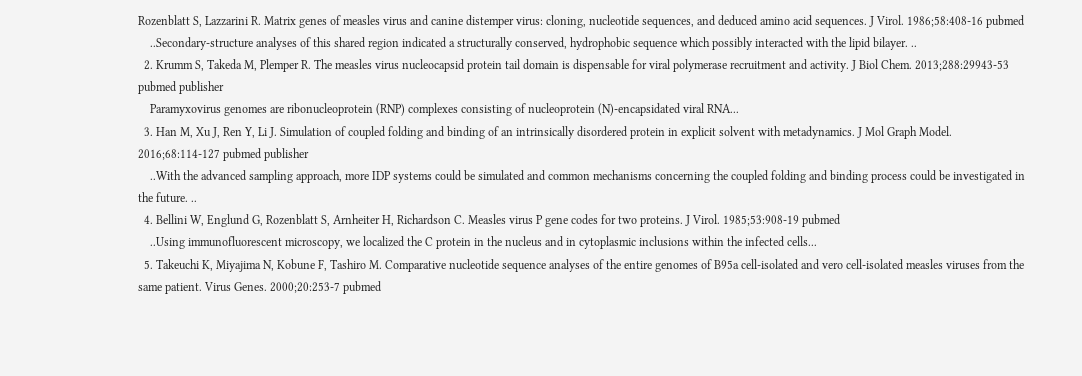Rozenblatt S, Lazzarini R. Matrix genes of measles virus and canine distemper virus: cloning, nucleotide sequences, and deduced amino acid sequences. J Virol. 1986;58:408-16 pubmed
    ..Secondary-structure analyses of this shared region indicated a structurally conserved, hydrophobic sequence which possibly interacted with the lipid bilayer. ..
  2. Krumm S, Takeda M, Plemper R. The measles virus nucleocapsid protein tail domain is dispensable for viral polymerase recruitment and activity. J Biol Chem. 2013;288:29943-53 pubmed publisher
    Paramyxovirus genomes are ribonucleoprotein (RNP) complexes consisting of nucleoprotein (N)-encapsidated viral RNA...
  3. Han M, Xu J, Ren Y, Li J. Simulation of coupled folding and binding of an intrinsically disordered protein in explicit solvent with metadynamics. J Mol Graph Model. 2016;68:114-127 pubmed publisher
    ..With the advanced sampling approach, more IDP systems could be simulated and common mechanisms concerning the coupled folding and binding process could be investigated in the future. ..
  4. Bellini W, Englund G, Rozenblatt S, Arnheiter H, Richardson C. Measles virus P gene codes for two proteins. J Virol. 1985;53:908-19 pubmed
    ..Using immunofluorescent microscopy, we localized the C protein in the nucleus and in cytoplasmic inclusions within the infected cells...
  5. Takeuchi K, Miyajima N, Kobune F, Tashiro M. Comparative nucleotide sequence analyses of the entire genomes of B95a cell-isolated and vero cell-isolated measles viruses from the same patient. Virus Genes. 2000;20:253-7 pubmed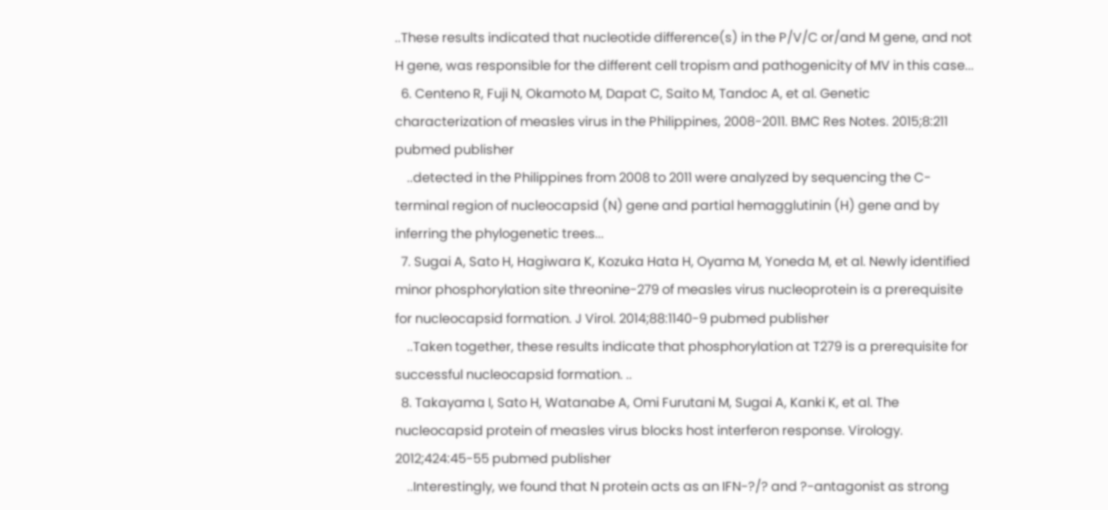..These results indicated that nucleotide difference(s) in the P/V/C or/and M gene, and not H gene, was responsible for the different cell tropism and pathogenicity of MV in this case...
  6. Centeno R, Fuji N, Okamoto M, Dapat C, Saito M, Tandoc A, et al. Genetic characterization of measles virus in the Philippines, 2008-2011. BMC Res Notes. 2015;8:211 pubmed publisher
    ..detected in the Philippines from 2008 to 2011 were analyzed by sequencing the C-terminal region of nucleocapsid (N) gene and partial hemagglutinin (H) gene and by inferring the phylogenetic trees...
  7. Sugai A, Sato H, Hagiwara K, Kozuka Hata H, Oyama M, Yoneda M, et al. Newly identified minor phosphorylation site threonine-279 of measles virus nucleoprotein is a prerequisite for nucleocapsid formation. J Virol. 2014;88:1140-9 pubmed publisher
    ..Taken together, these results indicate that phosphorylation at T279 is a prerequisite for successful nucleocapsid formation. ..
  8. Takayama I, Sato H, Watanabe A, Omi Furutani M, Sugai A, Kanki K, et al. The nucleocapsid protein of measles virus blocks host interferon response. Virology. 2012;424:45-55 pubmed publisher
    ..Interestingly, we found that N protein acts as an IFN-?/? and ?-antagonist as strong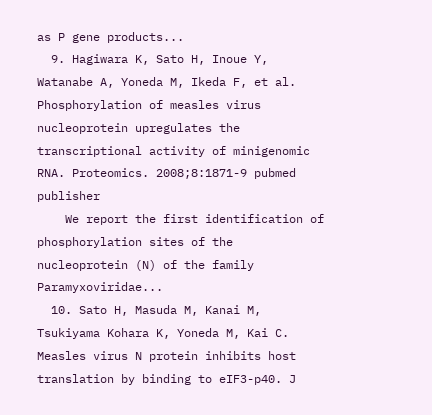as P gene products...
  9. Hagiwara K, Sato H, Inoue Y, Watanabe A, Yoneda M, Ikeda F, et al. Phosphorylation of measles virus nucleoprotein upregulates the transcriptional activity of minigenomic RNA. Proteomics. 2008;8:1871-9 pubmed publisher
    We report the first identification of phosphorylation sites of the nucleoprotein (N) of the family Paramyxoviridae...
  10. Sato H, Masuda M, Kanai M, Tsukiyama Kohara K, Yoneda M, Kai C. Measles virus N protein inhibits host translation by binding to eIF3-p40. J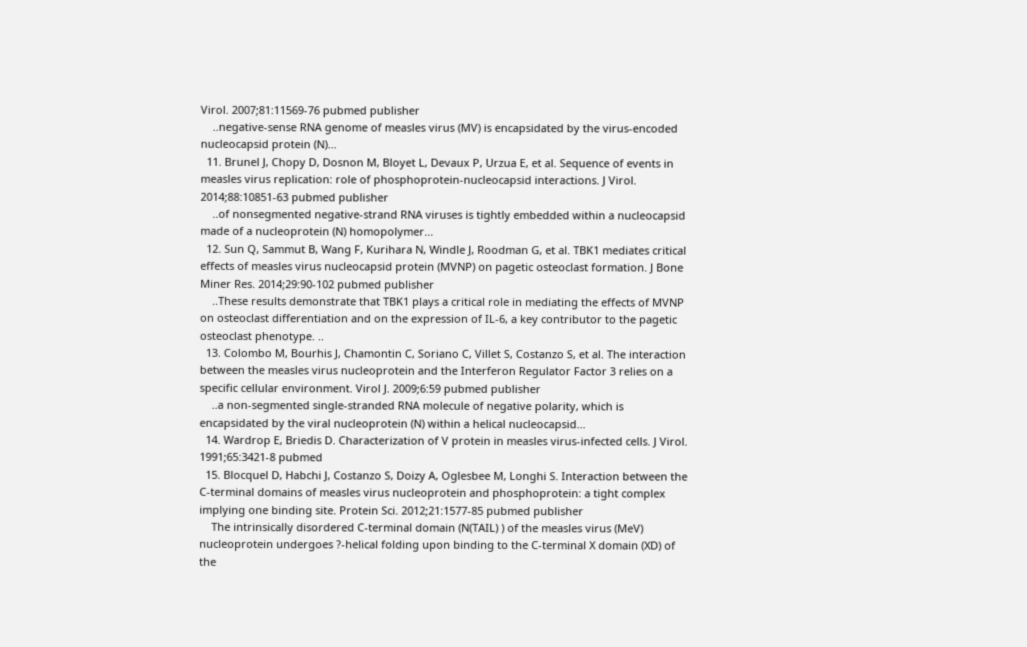Virol. 2007;81:11569-76 pubmed publisher
    ..negative-sense RNA genome of measles virus (MV) is encapsidated by the virus-encoded nucleocapsid protein (N)...
  11. Brunel J, Chopy D, Dosnon M, Bloyet L, Devaux P, Urzua E, et al. Sequence of events in measles virus replication: role of phosphoprotein-nucleocapsid interactions. J Virol. 2014;88:10851-63 pubmed publisher
    ..of nonsegmented negative-strand RNA viruses is tightly embedded within a nucleocapsid made of a nucleoprotein (N) homopolymer...
  12. Sun Q, Sammut B, Wang F, Kurihara N, Windle J, Roodman G, et al. TBK1 mediates critical effects of measles virus nucleocapsid protein (MVNP) on pagetic osteoclast formation. J Bone Miner Res. 2014;29:90-102 pubmed publisher
    ..These results demonstrate that TBK1 plays a critical role in mediating the effects of MVNP on osteoclast differentiation and on the expression of IL-6, a key contributor to the pagetic osteoclast phenotype. ..
  13. Colombo M, Bourhis J, Chamontin C, Soriano C, Villet S, Costanzo S, et al. The interaction between the measles virus nucleoprotein and the Interferon Regulator Factor 3 relies on a specific cellular environment. Virol J. 2009;6:59 pubmed publisher
    ..a non-segmented single-stranded RNA molecule of negative polarity, which is encapsidated by the viral nucleoprotein (N) within a helical nucleocapsid...
  14. Wardrop E, Briedis D. Characterization of V protein in measles virus-infected cells. J Virol. 1991;65:3421-8 pubmed
  15. Blocquel D, Habchi J, Costanzo S, Doizy A, Oglesbee M, Longhi S. Interaction between the C-terminal domains of measles virus nucleoprotein and phosphoprotein: a tight complex implying one binding site. Protein Sci. 2012;21:1577-85 pubmed publisher
    The intrinsically disordered C-terminal domain (N(TAIL) ) of the measles virus (MeV) nucleoprotein undergoes ?-helical folding upon binding to the C-terminal X domain (XD) of the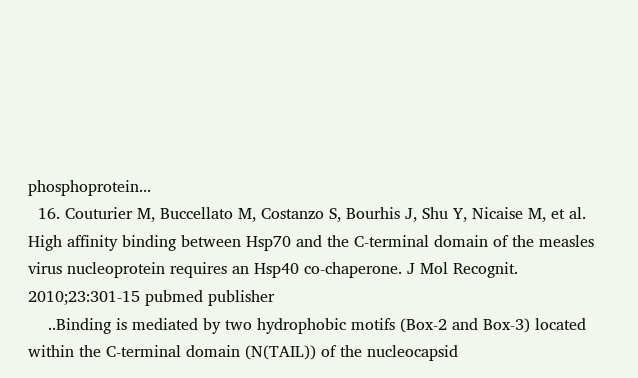phosphoprotein...
  16. Couturier M, Buccellato M, Costanzo S, Bourhis J, Shu Y, Nicaise M, et al. High affinity binding between Hsp70 and the C-terminal domain of the measles virus nucleoprotein requires an Hsp40 co-chaperone. J Mol Recognit. 2010;23:301-15 pubmed publisher
    ..Binding is mediated by two hydrophobic motifs (Box-2 and Box-3) located within the C-terminal domain (N(TAIL)) of the nucleocapsid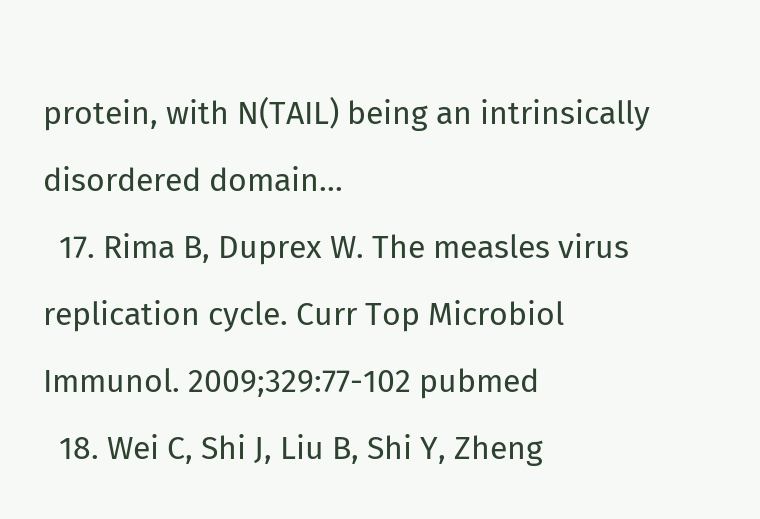protein, with N(TAIL) being an intrinsically disordered domain...
  17. Rima B, Duprex W. The measles virus replication cycle. Curr Top Microbiol Immunol. 2009;329:77-102 pubmed
  18. Wei C, Shi J, Liu B, Shi Y, Zheng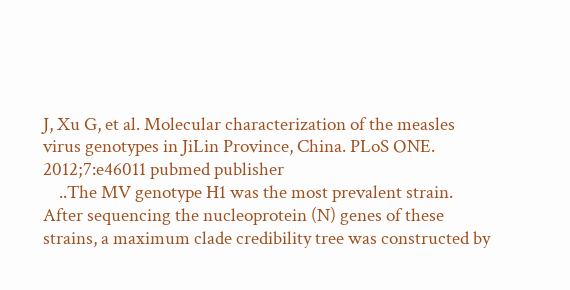J, Xu G, et al. Molecular characterization of the measles virus genotypes in JiLin Province, China. PLoS ONE. 2012;7:e46011 pubmed publisher
    ..The MV genotype H1 was the most prevalent strain. After sequencing the nucleoprotein (N) genes of these strains, a maximum clade credibility tree was constructed by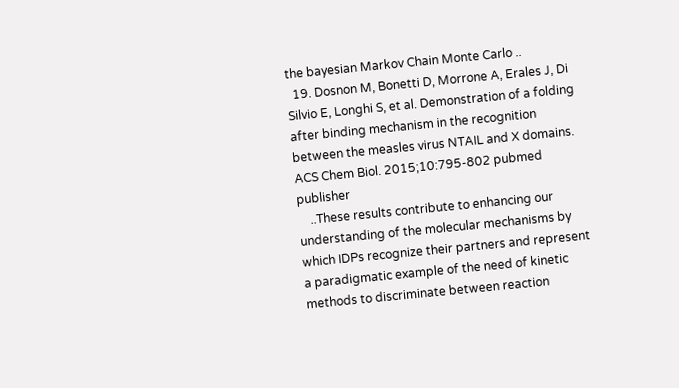the bayesian Markov Chain Monte Carlo ..
  19. Dosnon M, Bonetti D, Morrone A, Erales J, Di Silvio E, Longhi S, et al. Demonstration of a folding after binding mechanism in the recognition between the measles virus NTAIL and X domains. ACS Chem Biol. 2015;10:795-802 pubmed publisher
    ..These results contribute to enhancing our understanding of the molecular mechanisms by which IDPs recognize their partners and represent a paradigmatic example of the need of kinetic methods to discriminate between reaction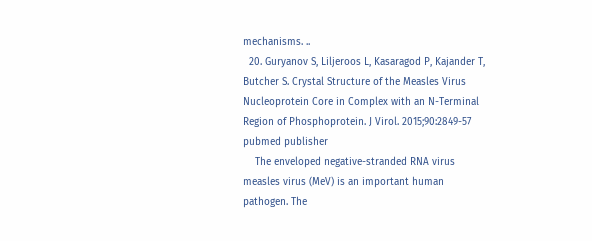mechanisms. ..
  20. Guryanov S, Liljeroos L, Kasaragod P, Kajander T, Butcher S. Crystal Structure of the Measles Virus Nucleoprotein Core in Complex with an N-Terminal Region of Phosphoprotein. J Virol. 2015;90:2849-57 pubmed publisher
    The enveloped negative-stranded RNA virus measles virus (MeV) is an important human pathogen. The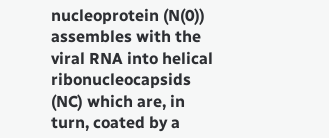nucleoprotein (N(0)) assembles with the viral RNA into helical ribonucleocapsids (NC) which are, in turn, coated by a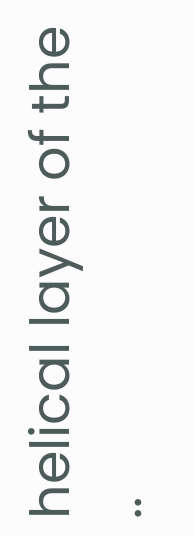helical layer of the ..